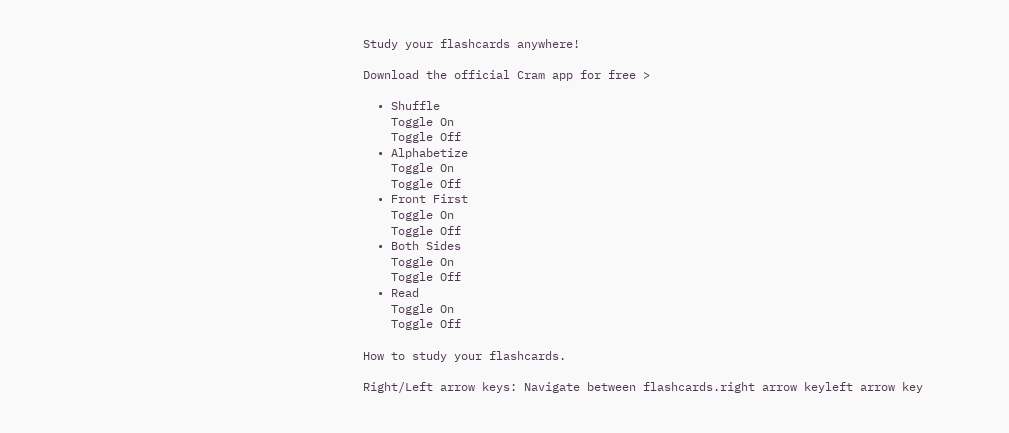Study your flashcards anywhere!

Download the official Cram app for free >

  • Shuffle
    Toggle On
    Toggle Off
  • Alphabetize
    Toggle On
    Toggle Off
  • Front First
    Toggle On
    Toggle Off
  • Both Sides
    Toggle On
    Toggle Off
  • Read
    Toggle On
    Toggle Off

How to study your flashcards.

Right/Left arrow keys: Navigate between flashcards.right arrow keyleft arrow key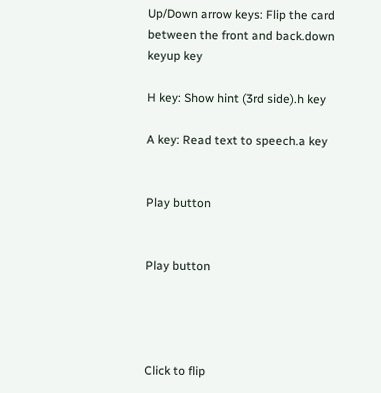Up/Down arrow keys: Flip the card between the front and back.down keyup key

H key: Show hint (3rd side).h key

A key: Read text to speech.a key


Play button


Play button




Click to flip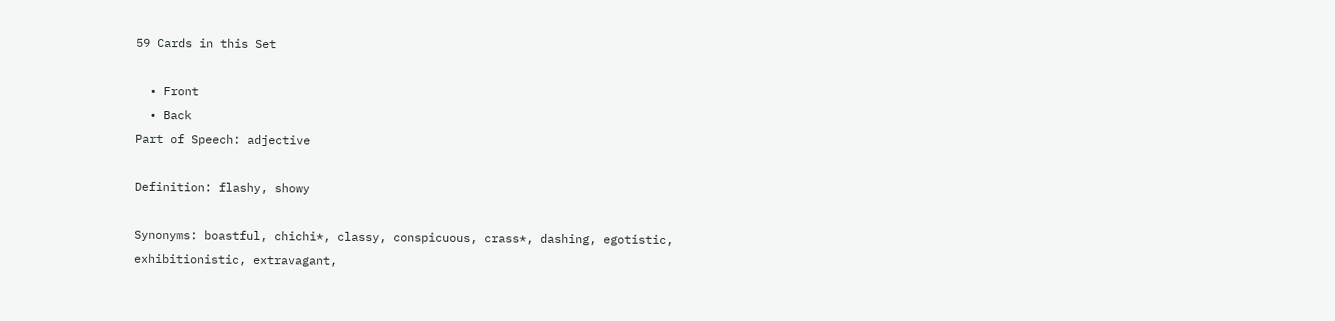59 Cards in this Set

  • Front
  • Back
Part of Speech: adjective

Definition: flashy, showy

Synonyms: boastful, chichi*, classy, conspicuous, crass*, dashing, egotistic, exhibitionistic, extravagant,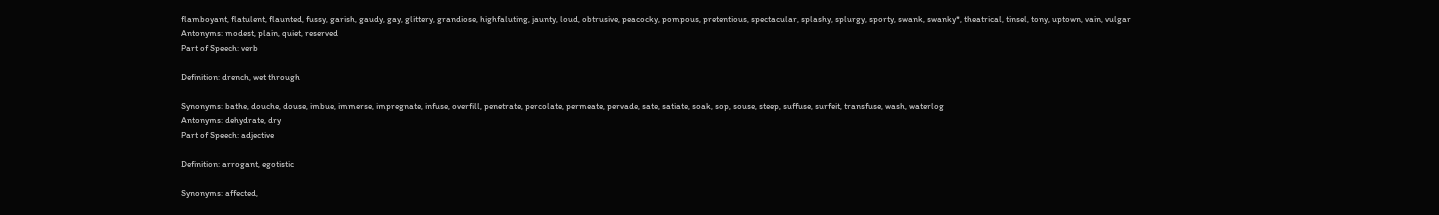flamboyant, flatulent, flaunted, fussy, garish, gaudy, gay, glittery, grandiose, highfaluting, jaunty, loud, obtrusive, peacocky, pompous, pretentious, spectacular, splashy, splurgy, sporty, swank, swanky*, theatrical, tinsel, tony, uptown, vain, vulgar
Antonyms: modest, plain, quiet, reserved
Part of Speech: verb

Definition: drench, wet through

Synonyms: bathe, douche, douse, imbue, immerse, impregnate, infuse, overfill, penetrate, percolate, permeate, pervade, sate, satiate, soak, sop, souse, steep, suffuse, surfeit, transfuse, wash, waterlog
Antonyms: dehydrate, dry
Part of Speech: adjective

Definition: arrogant, egotistic

Synonyms: affected,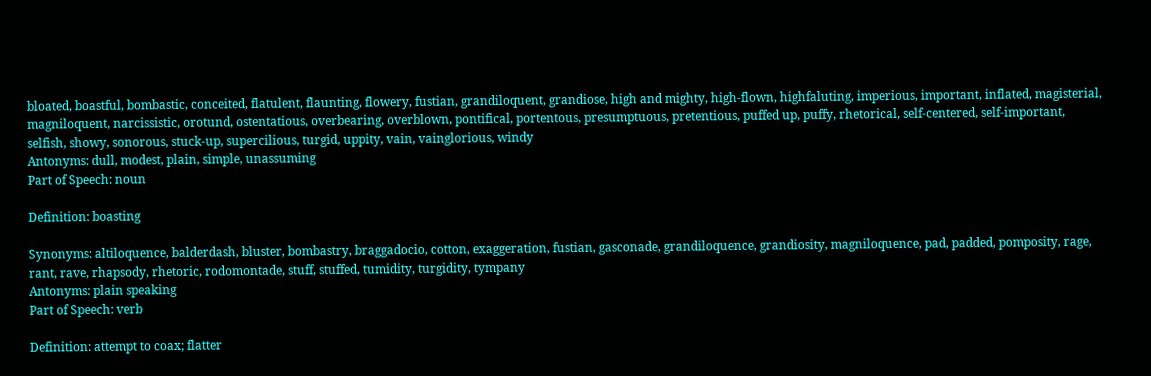bloated, boastful, bombastic, conceited, flatulent, flaunting, flowery, fustian, grandiloquent, grandiose, high and mighty, high-flown, highfaluting, imperious, important, inflated, magisterial, magniloquent, narcissistic, orotund, ostentatious, overbearing, overblown, pontifical, portentous, presumptuous, pretentious, puffed up, puffy, rhetorical, self-centered, self-important, selfish, showy, sonorous, stuck-up, supercilious, turgid, uppity, vain, vainglorious, windy
Antonyms: dull, modest, plain, simple, unassuming
Part of Speech: noun

Definition: boasting

Synonyms: altiloquence, balderdash, bluster, bombastry, braggadocio, cotton, exaggeration, fustian, gasconade, grandiloquence, grandiosity, magniloquence, pad, padded, pomposity, rage, rant, rave, rhapsody, rhetoric, rodomontade, stuff, stuffed, tumidity, turgidity, tympany
Antonyms: plain speaking
Part of Speech: verb

Definition: attempt to coax; flatter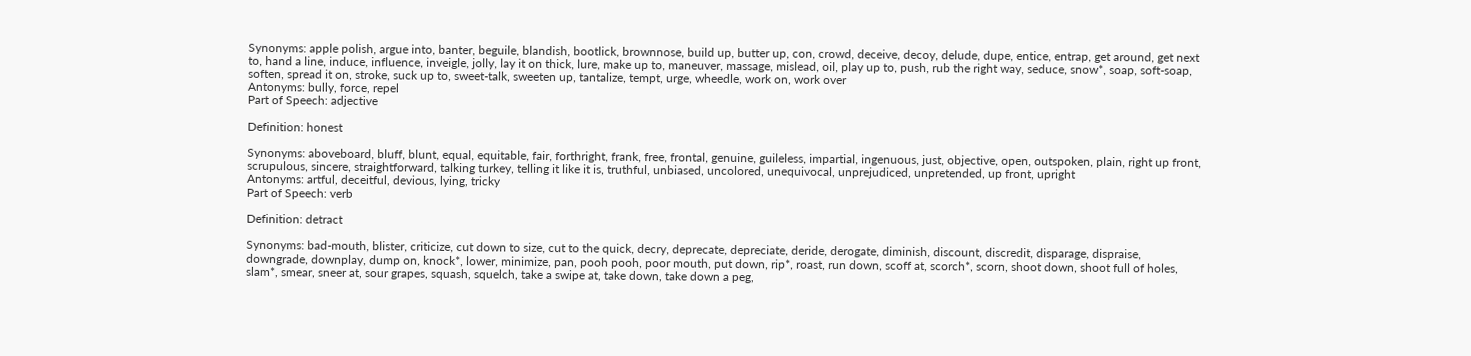Synonyms: apple polish, argue into, banter, beguile, blandish, bootlick, brownnose, build up, butter up, con, crowd, deceive, decoy, delude, dupe, entice, entrap, get around, get next to, hand a line, induce, influence, inveigle, jolly, lay it on thick, lure, make up to, maneuver, massage, mislead, oil, play up to, push, rub the right way, seduce, snow*, soap, soft-soap, soften, spread it on, stroke, suck up to, sweet-talk, sweeten up, tantalize, tempt, urge, wheedle, work on, work over
Antonyms: bully, force, repel
Part of Speech: adjective

Definition: honest

Synonyms: aboveboard, bluff, blunt, equal, equitable, fair, forthright, frank, free, frontal, genuine, guileless, impartial, ingenuous, just, objective, open, outspoken, plain, right up front, scrupulous, sincere, straightforward, talking turkey, telling it like it is, truthful, unbiased, uncolored, unequivocal, unprejudiced, unpretended, up front, upright
Antonyms: artful, deceitful, devious, lying, tricky
Part of Speech: verb

Definition: detract

Synonyms: bad-mouth, blister, criticize, cut down to size, cut to the quick, decry, deprecate, depreciate, deride, derogate, diminish, discount, discredit, disparage, dispraise, downgrade, downplay, dump on, knock*, lower, minimize, pan, pooh pooh, poor mouth, put down, rip*, roast, run down, scoff at, scorch*, scorn, shoot down, shoot full of holes, slam*, smear, sneer at, sour grapes, squash, squelch, take a swipe at, take down, take down a peg,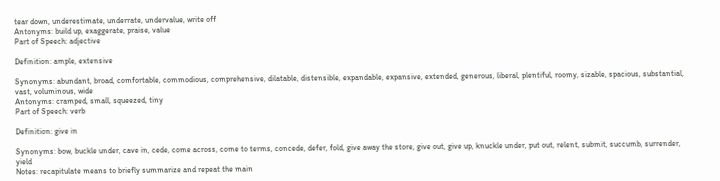tear down, underestimate, underrate, undervalue, write off
Antonyms: build up, exaggerate, praise, value
Part of Speech: adjective

Definition: ample, extensive

Synonyms: abundant, broad, comfortable, commodious, comprehensive, dilatable, distensible, expandable, expansive, extended, generous, liberal, plentiful, roomy, sizable, spacious, substantial, vast, voluminous, wide
Antonyms: cramped, small, squeezed, tiny
Part of Speech: verb

Definition: give in

Synonyms: bow, buckle under, cave in, cede, come across, come to terms, concede, defer, fold, give away the store, give out, give up, knuckle under, put out, relent, submit, succumb, surrender, yield
Notes: recapitulate means to briefly summarize and repeat the main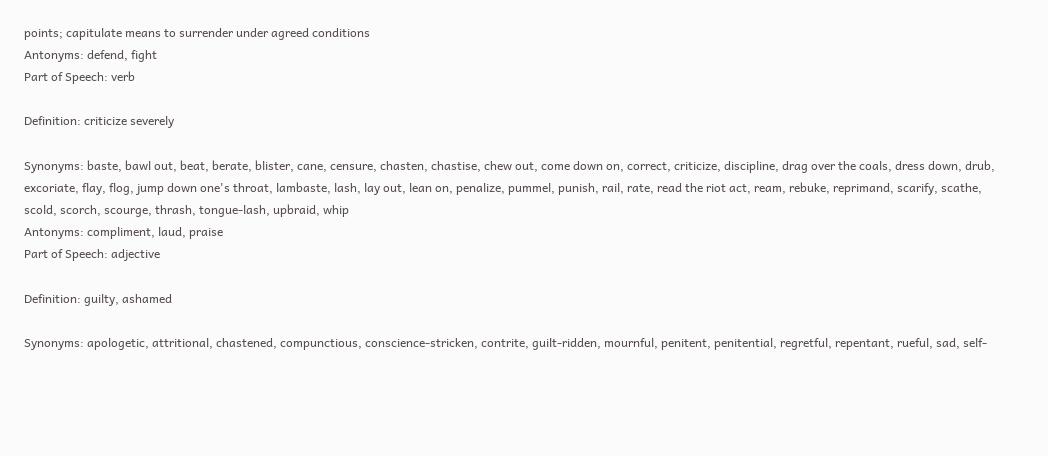points; capitulate means to surrender under agreed conditions
Antonyms: defend, fight
Part of Speech: verb

Definition: criticize severely

Synonyms: baste, bawl out, beat, berate, blister, cane, censure, chasten, chastise, chew out, come down on, correct, criticize, discipline, drag over the coals, dress down, drub, excoriate, flay, flog, jump down one's throat, lambaste, lash, lay out, lean on, penalize, pummel, punish, rail, rate, read the riot act, ream, rebuke, reprimand, scarify, scathe, scold, scorch, scourge, thrash, tongue-lash, upbraid, whip
Antonyms: compliment, laud, praise
Part of Speech: adjective

Definition: guilty, ashamed

Synonyms: apologetic, attritional, chastened, compunctious, conscience-stricken, contrite, guilt-ridden, mournful, penitent, penitential, regretful, repentant, rueful, sad, self-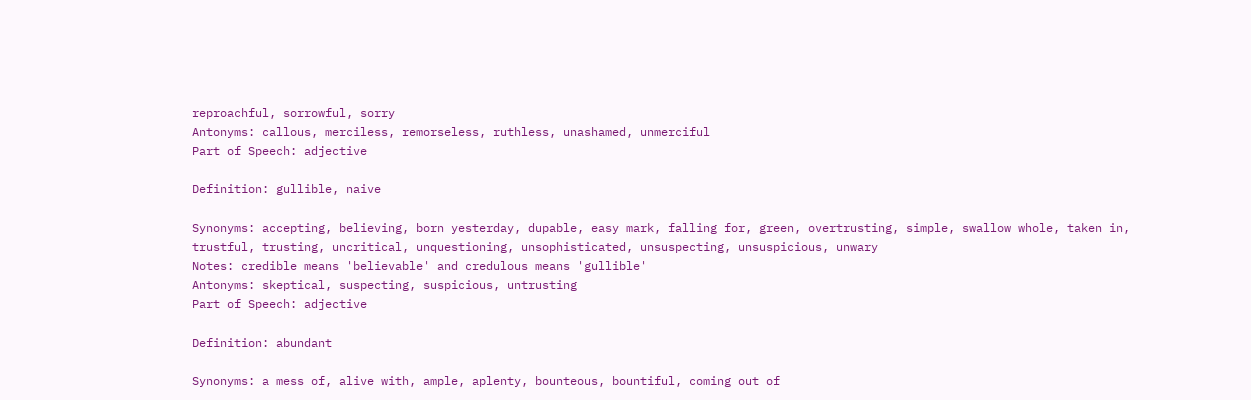reproachful, sorrowful, sorry
Antonyms: callous, merciless, remorseless, ruthless, unashamed, unmerciful
Part of Speech: adjective

Definition: gullible, naive

Synonyms: accepting, believing, born yesterday, dupable, easy mark, falling for, green, overtrusting, simple, swallow whole, taken in, trustful, trusting, uncritical, unquestioning, unsophisticated, unsuspecting, unsuspicious, unwary
Notes: credible means 'believable' and credulous means 'gullible'
Antonyms: skeptical, suspecting, suspicious, untrusting
Part of Speech: adjective

Definition: abundant

Synonyms: a mess of, alive with, ample, aplenty, bounteous, bountiful, coming out of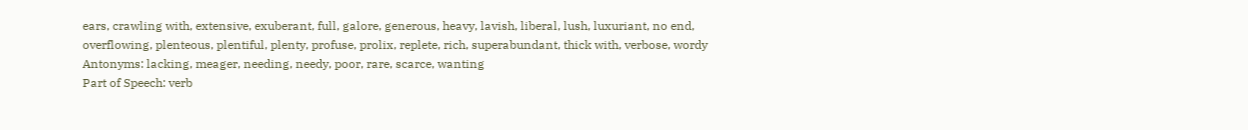ears, crawling with, extensive, exuberant, full, galore, generous, heavy, lavish, liberal, lush, luxuriant, no end, overflowing, plenteous, plentiful, plenty, profuse, prolix, replete, rich, superabundant, thick with, verbose, wordy
Antonyms: lacking, meager, needing, needy, poor, rare, scarce, wanting
Part of Speech: verb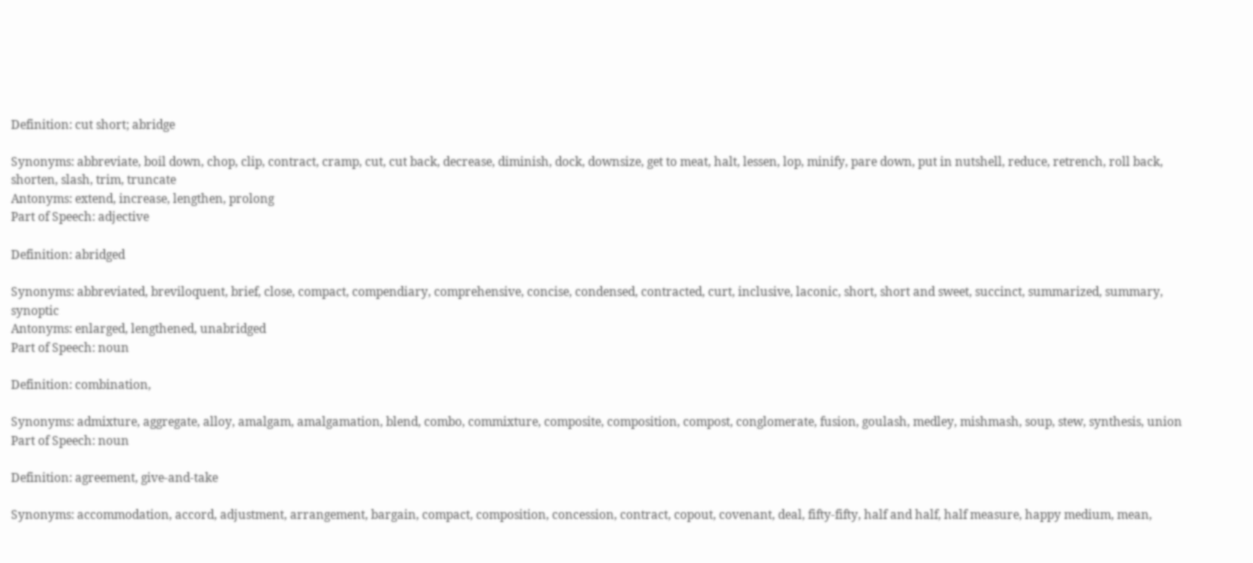Definition: cut short; abridge

Synonyms: abbreviate, boil down, chop, clip, contract, cramp, cut, cut back, decrease, diminish, dock, downsize, get to meat, halt, lessen, lop, minify, pare down, put in nutshell, reduce, retrench, roll back, shorten, slash, trim, truncate
Antonyms: extend, increase, lengthen, prolong
Part of Speech: adjective

Definition: abridged

Synonyms: abbreviated, breviloquent, brief, close, compact, compendiary, comprehensive, concise, condensed, contracted, curt, inclusive, laconic, short, short and sweet, succinct, summarized, summary, synoptic
Antonyms: enlarged, lengthened, unabridged
Part of Speech: noun

Definition: combination,

Synonyms: admixture, aggregate, alloy, amalgam, amalgamation, blend, combo, commixture, composite, composition, compost, conglomerate, fusion, goulash, medley, mishmash, soup, stew, synthesis, union
Part of Speech: noun

Definition: agreement, give-and-take

Synonyms: accommodation, accord, adjustment, arrangement, bargain, compact, composition, concession, contract, copout, covenant, deal, fifty-fifty, half and half, half measure, happy medium, mean,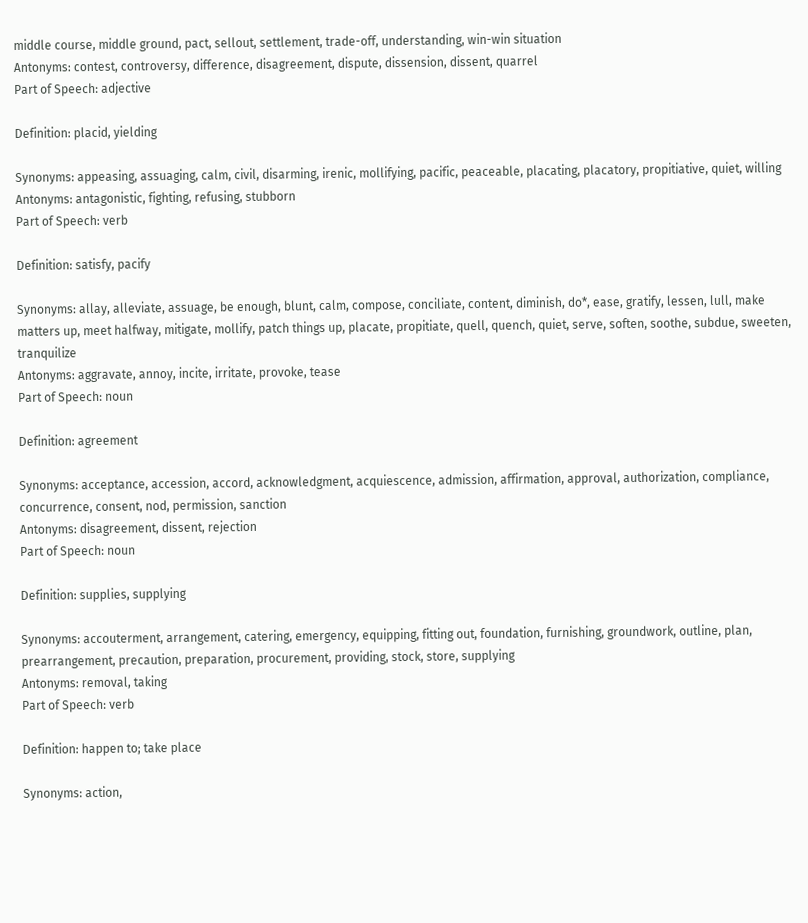middle course, middle ground, pact, sellout, settlement, trade-off, understanding, win-win situation
Antonyms: contest, controversy, difference, disagreement, dispute, dissension, dissent, quarrel
Part of Speech: adjective

Definition: placid, yielding

Synonyms: appeasing, assuaging, calm, civil, disarming, irenic, mollifying, pacific, peaceable, placating, placatory, propitiative, quiet, willing
Antonyms: antagonistic, fighting, refusing, stubborn
Part of Speech: verb

Definition: satisfy, pacify

Synonyms: allay, alleviate, assuage, be enough, blunt, calm, compose, conciliate, content, diminish, do*, ease, gratify, lessen, lull, make matters up, meet halfway, mitigate, mollify, patch things up, placate, propitiate, quell, quench, quiet, serve, soften, soothe, subdue, sweeten, tranquilize
Antonyms: aggravate, annoy, incite, irritate, provoke, tease
Part of Speech: noun

Definition: agreement

Synonyms: acceptance, accession, accord, acknowledgment, acquiescence, admission, affirmation, approval, authorization, compliance, concurrence, consent, nod, permission, sanction
Antonyms: disagreement, dissent, rejection
Part of Speech: noun

Definition: supplies, supplying

Synonyms: accouterment, arrangement, catering, emergency, equipping, fitting out, foundation, furnishing, groundwork, outline, plan, prearrangement, precaution, preparation, procurement, providing, stock, store, supplying
Antonyms: removal, taking
Part of Speech: verb

Definition: happen to; take place

Synonyms: action,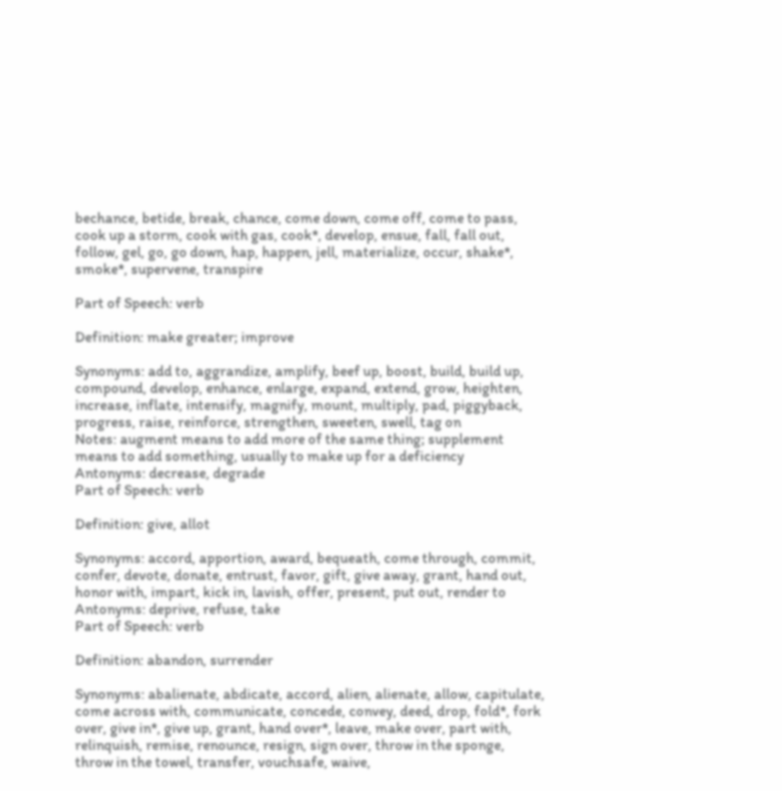bechance, betide, break, chance, come down, come off, come to pass, cook up a storm, cook with gas, cook*, develop, ensue, fall, fall out, follow, gel, go, go down, hap, happen, jell, materialize, occur, shake*, smoke*, supervene, transpire

Part of Speech: verb

Definition: make greater; improve

Synonyms: add to, aggrandize, amplify, beef up, boost, build, build up, compound, develop, enhance, enlarge, expand, extend, grow, heighten, increase, inflate, intensify, magnify, mount, multiply, pad, piggyback, progress, raise, reinforce, strengthen, sweeten, swell, tag on
Notes: augment means to add more of the same thing; supplement means to add something, usually to make up for a deficiency
Antonyms: decrease, degrade
Part of Speech: verb

Definition: give, allot

Synonyms: accord, apportion, award, bequeath, come through, commit, confer, devote, donate, entrust, favor, gift, give away, grant, hand out, honor with, impart, kick in, lavish, offer, present, put out, render to
Antonyms: deprive, refuse, take
Part of Speech: verb

Definition: abandon, surrender

Synonyms: abalienate, abdicate, accord, alien, alienate, allow, capitulate, come across with, communicate, concede, convey, deed, drop, fold*, fork over, give in*, give up, grant, hand over*, leave, make over, part with, relinquish, remise, renounce, resign, sign over, throw in the sponge, throw in the towel, transfer, vouchsafe, waive,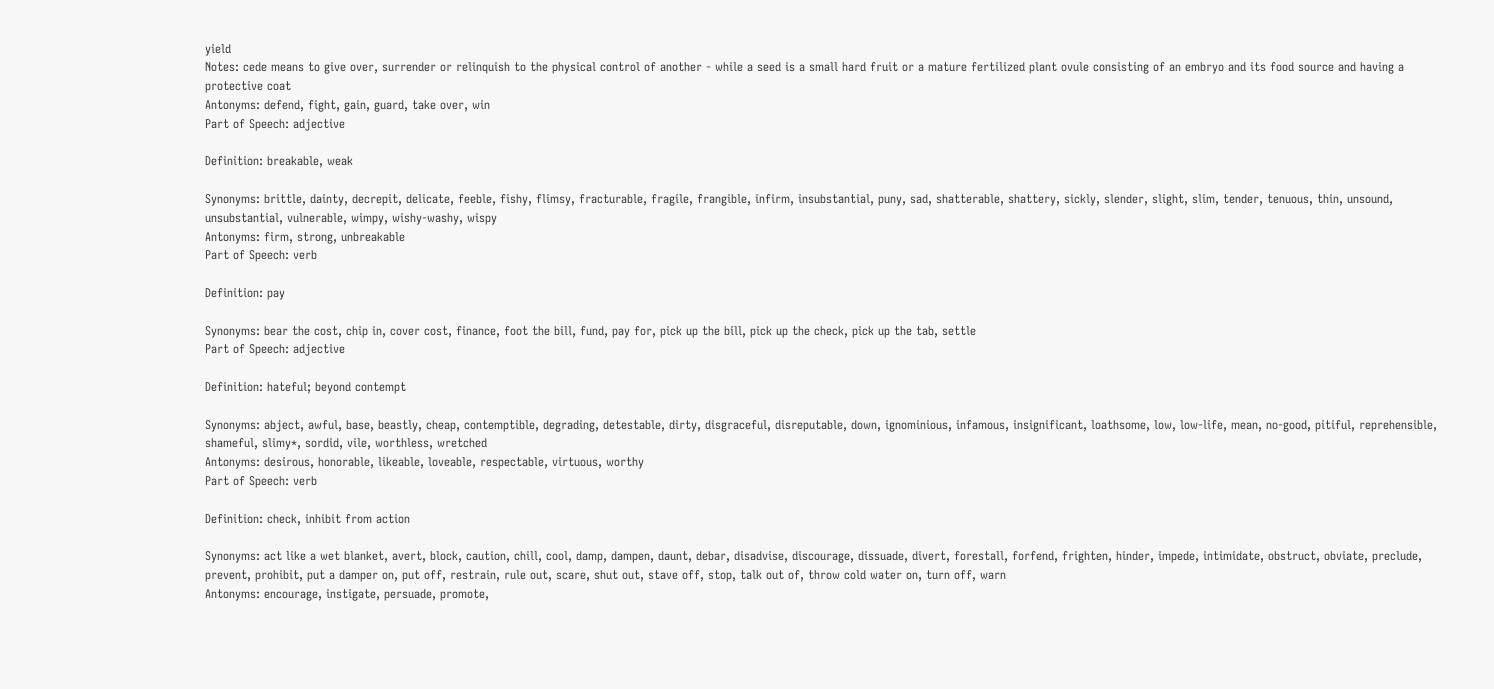yield
Notes: cede means to give over, surrender or relinquish to the physical control of another - while a seed is a small hard fruit or a mature fertilized plant ovule consisting of an embryo and its food source and having a protective coat
Antonyms: defend, fight, gain, guard, take over, win
Part of Speech: adjective

Definition: breakable, weak

Synonyms: brittle, dainty, decrepit, delicate, feeble, fishy, flimsy, fracturable, fragile, frangible, infirm, insubstantial, puny, sad, shatterable, shattery, sickly, slender, slight, slim, tender, tenuous, thin, unsound, unsubstantial, vulnerable, wimpy, wishy-washy, wispy
Antonyms: firm, strong, unbreakable
Part of Speech: verb

Definition: pay

Synonyms: bear the cost, chip in, cover cost, finance, foot the bill, fund, pay for, pick up the bill, pick up the check, pick up the tab, settle
Part of Speech: adjective

Definition: hateful; beyond contempt

Synonyms: abject, awful, base, beastly, cheap, contemptible, degrading, detestable, dirty, disgraceful, disreputable, down, ignominious, infamous, insignificant, loathsome, low, low-life, mean, no-good, pitiful, reprehensible, shameful, slimy*, sordid, vile, worthless, wretched
Antonyms: desirous, honorable, likeable, loveable, respectable, virtuous, worthy
Part of Speech: verb

Definition: check, inhibit from action

Synonyms: act like a wet blanket, avert, block, caution, chill, cool, damp, dampen, daunt, debar, disadvise, discourage, dissuade, divert, forestall, forfend, frighten, hinder, impede, intimidate, obstruct, obviate, preclude, prevent, prohibit, put a damper on, put off, restrain, rule out, scare, shut out, stave off, stop, talk out of, throw cold water on, turn off, warn
Antonyms: encourage, instigate, persuade, promote,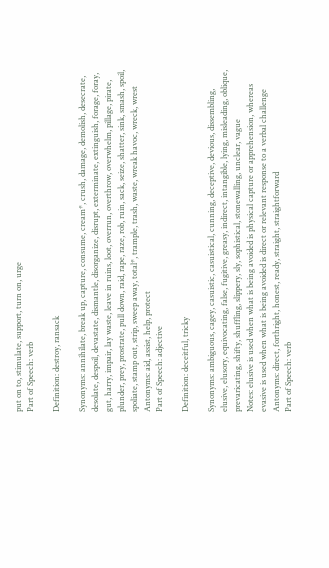put on to, stimulate, support, turn on, urge
Part of Speech: verb

Definition: destroy, ransack

Synonyms: annihilate, break up, capture, consume, cream*, crush, damage, demolish, desecrate, desolate, despoil, devastate, dismantle, disorganize, disrupt, exterminate, extinguish, forage, foray, gut, harry, impair, lay waste, leave in ruins, loot, overrun, overthrow, overwhelm, pillage, pirate, plunder, prey, prostrate, pull down, raid, rape, raze, rob, ruin, sack, seize, shatter, sink, smash, spoil, spoliate, stamp out, strip, sweep away, total*, trample, trash, waste, wreak havoc, wreck, wrest
Antonyms: aid, assist, help, protect
Part of Speech: adjective

Definition: deceitful, tricky

Synonyms: ambiguous, cagey, casuistic, casuistical, cunning, deceptive, devious, dissembling, elusive, elusory, equivocating, false, fugitive, greasy, indirect, intangible, lying, misleading, oblique, prevaricating, shifty, shuffling, slippery, sly, sophistical, stonewalling, unclear, vague
Notes: elusive is used when what is being avoided is physical capture or apprehension, whereas evasive is used when what is being avoided is direct or relevant response to a verbal challenge
Antonyms: direct, forthright, honest, ready, straight, straightforward
Part of Speech: verb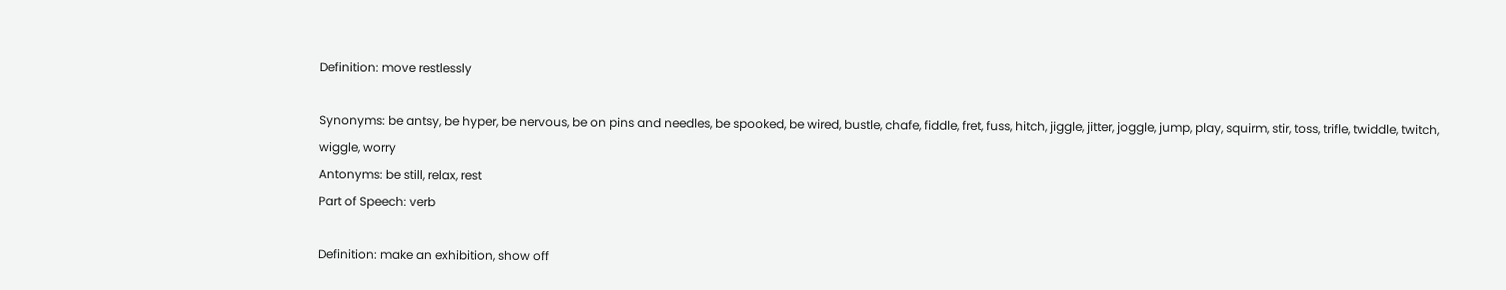Definition: move restlessly

Synonyms: be antsy, be hyper, be nervous, be on pins and needles, be spooked, be wired, bustle, chafe, fiddle, fret, fuss, hitch, jiggle, jitter, joggle, jump, play, squirm, stir, toss, trifle, twiddle, twitch, wiggle, worry
Antonyms: be still, relax, rest
Part of Speech: verb

Definition: make an exhibition, show off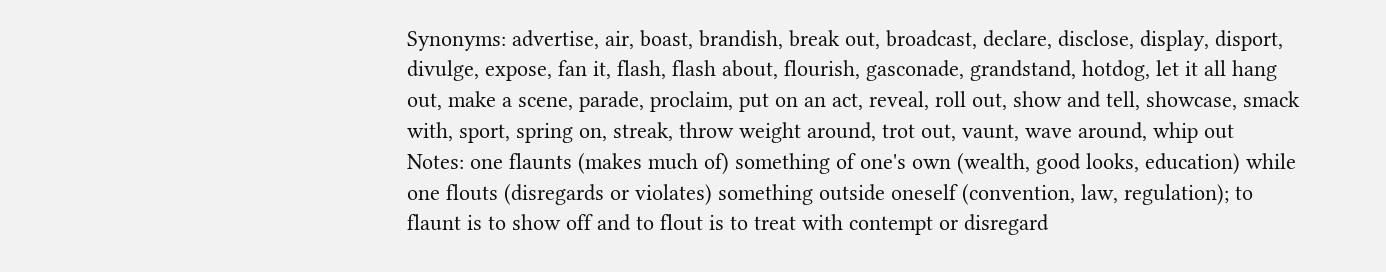Synonyms: advertise, air, boast, brandish, break out, broadcast, declare, disclose, display, disport, divulge, expose, fan it, flash, flash about, flourish, gasconade, grandstand, hotdog, let it all hang out, make a scene, parade, proclaim, put on an act, reveal, roll out, show and tell, showcase, smack with, sport, spring on, streak, throw weight around, trot out, vaunt, wave around, whip out
Notes: one flaunts (makes much of) something of one's own (wealth, good looks, education) while one flouts (disregards or violates) something outside oneself (convention, law, regulation); to flaunt is to show off and to flout is to treat with contempt or disregard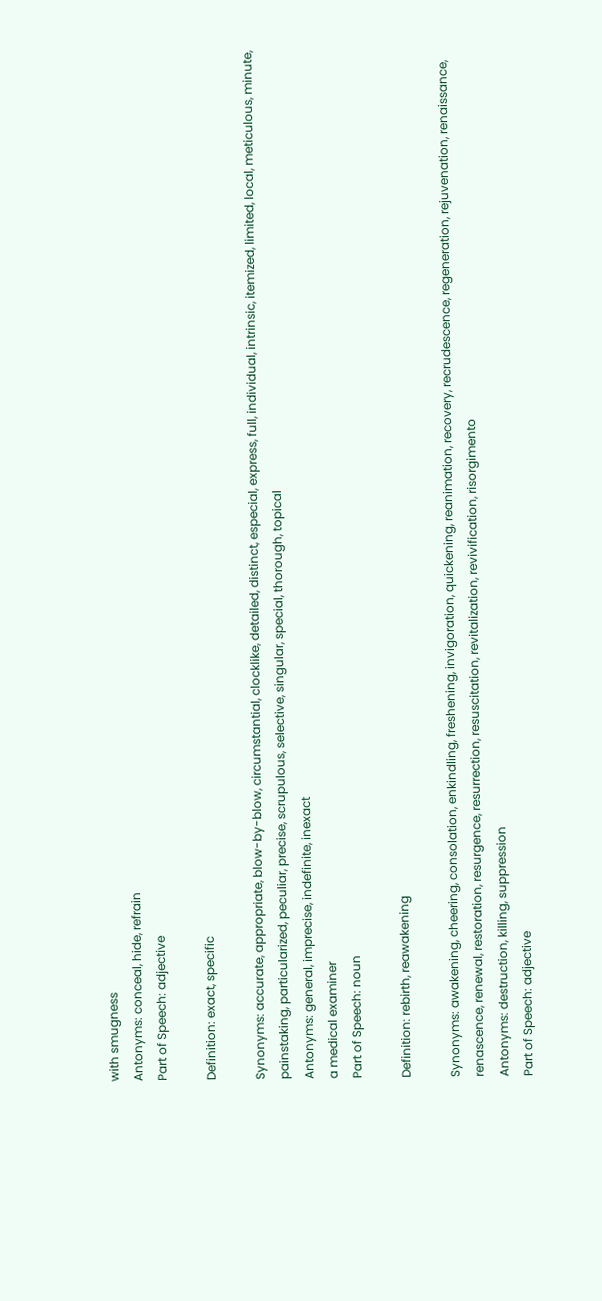with smugness
Antonyms: conceal, hide, refrain
Part of Speech: adjective

Definition: exact, specific

Synonyms: accurate, appropriate, blow-by-blow, circumstantial, clocklike, detailed, distinct, especial, express, full, individual, intrinsic, itemized, limited, local, meticulous, minute, painstaking, particularized, peculiar, precise, scrupulous, selective, singular, special, thorough, topical
Antonyms: general, imprecise, indefinite, inexact
a medical examiner
Part of Speech: noun

Definition: rebirth, reawakening

Synonyms: awakening, cheering, consolation, enkindling, freshening, invigoration, quickening, reanimation, recovery, recrudescence, regeneration, rejuvenation, renaissance, renascence, renewal, restoration, resurgence, resurrection, resuscitation, revitalization, revivification, risorgimento
Antonyms: destruction, killing, suppression
Part of Speech: adjective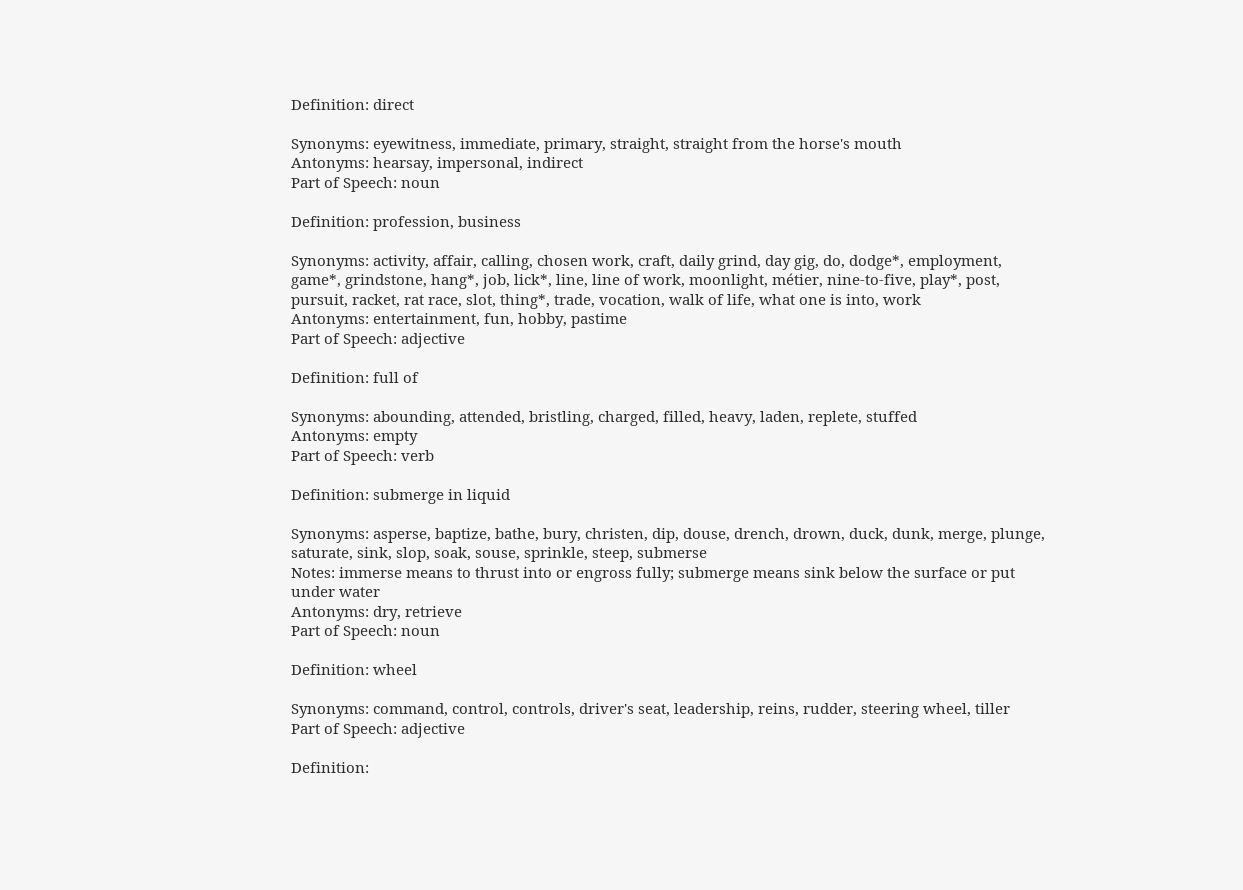Definition: direct

Synonyms: eyewitness, immediate, primary, straight, straight from the horse's mouth
Antonyms: hearsay, impersonal, indirect
Part of Speech: noun

Definition: profession, business

Synonyms: activity, affair, calling, chosen work, craft, daily grind, day gig, do, dodge*, employment, game*, grindstone, hang*, job, lick*, line, line of work, moonlight, métier, nine-to-five, play*, post, pursuit, racket, rat race, slot, thing*, trade, vocation, walk of life, what one is into, work
Antonyms: entertainment, fun, hobby, pastime
Part of Speech: adjective

Definition: full of

Synonyms: abounding, attended, bristling, charged, filled, heavy, laden, replete, stuffed
Antonyms: empty
Part of Speech: verb

Definition: submerge in liquid

Synonyms: asperse, baptize, bathe, bury, christen, dip, douse, drench, drown, duck, dunk, merge, plunge, saturate, sink, slop, soak, souse, sprinkle, steep, submerse
Notes: immerse means to thrust into or engross fully; submerge means sink below the surface or put under water
Antonyms: dry, retrieve
Part of Speech: noun

Definition: wheel

Synonyms: command, control, controls, driver's seat, leadership, reins, rudder, steering wheel, tiller
Part of Speech: adjective

Definition: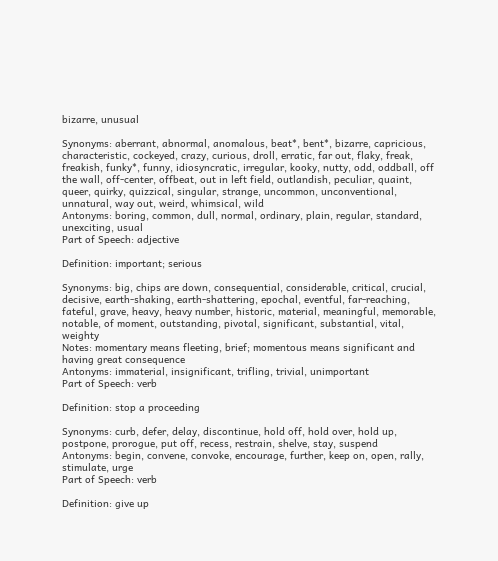bizarre, unusual

Synonyms: aberrant, abnormal, anomalous, beat*, bent*, bizarre, capricious, characteristic, cockeyed, crazy, curious, droll, erratic, far out, flaky, freak, freakish, funky*, funny, idiosyncratic, irregular, kooky, nutty, odd, oddball, off the wall, off-center, offbeat, out in left field, outlandish, peculiar, quaint, queer, quirky, quizzical, singular, strange, uncommon, unconventional, unnatural, way out, weird, whimsical, wild
Antonyms: boring, common, dull, normal, ordinary, plain, regular, standard, unexciting, usual
Part of Speech: adjective

Definition: important; serious

Synonyms: big, chips are down, consequential, considerable, critical, crucial, decisive, earth-shaking, earth-shattering, epochal, eventful, far-reaching, fateful, grave, heavy, heavy number, historic, material, meaningful, memorable, notable, of moment, outstanding, pivotal, significant, substantial, vital, weighty
Notes: momentary means fleeting, brief; momentous means significant and having great consequence
Antonyms: immaterial, insignificant, trifling, trivial, unimportant
Part of Speech: verb

Definition: stop a proceeding

Synonyms: curb, defer, delay, discontinue, hold off, hold over, hold up, postpone, prorogue, put off, recess, restrain, shelve, stay, suspend
Antonyms: begin, convene, convoke, encourage, further, keep on, open, rally, stimulate, urge
Part of Speech: verb

Definition: give up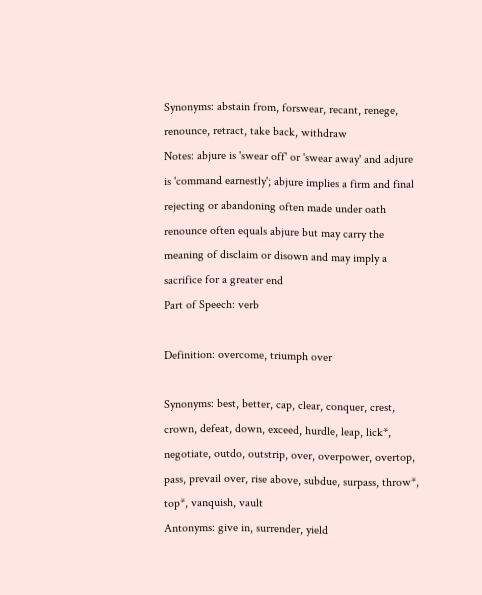Synonyms: abstain from, forswear, recant, renege, renounce, retract, take back, withdraw
Notes: abjure is 'swear off' or 'swear away' and adjure is 'command earnestly'; abjure implies a firm and final rejecting or abandoning often made under oath
renounce often equals abjure but may carry the meaning of disclaim or disown and may imply a sacrifice for a greater end
Part of Speech: verb

Definition: overcome, triumph over

Synonyms: best, better, cap, clear, conquer, crest, crown, defeat, down, exceed, hurdle, leap, lick*, negotiate, outdo, outstrip, over, overpower, overtop, pass, prevail over, rise above, subdue, surpass, throw*, top*, vanquish, vault
Antonyms: give in, surrender, yield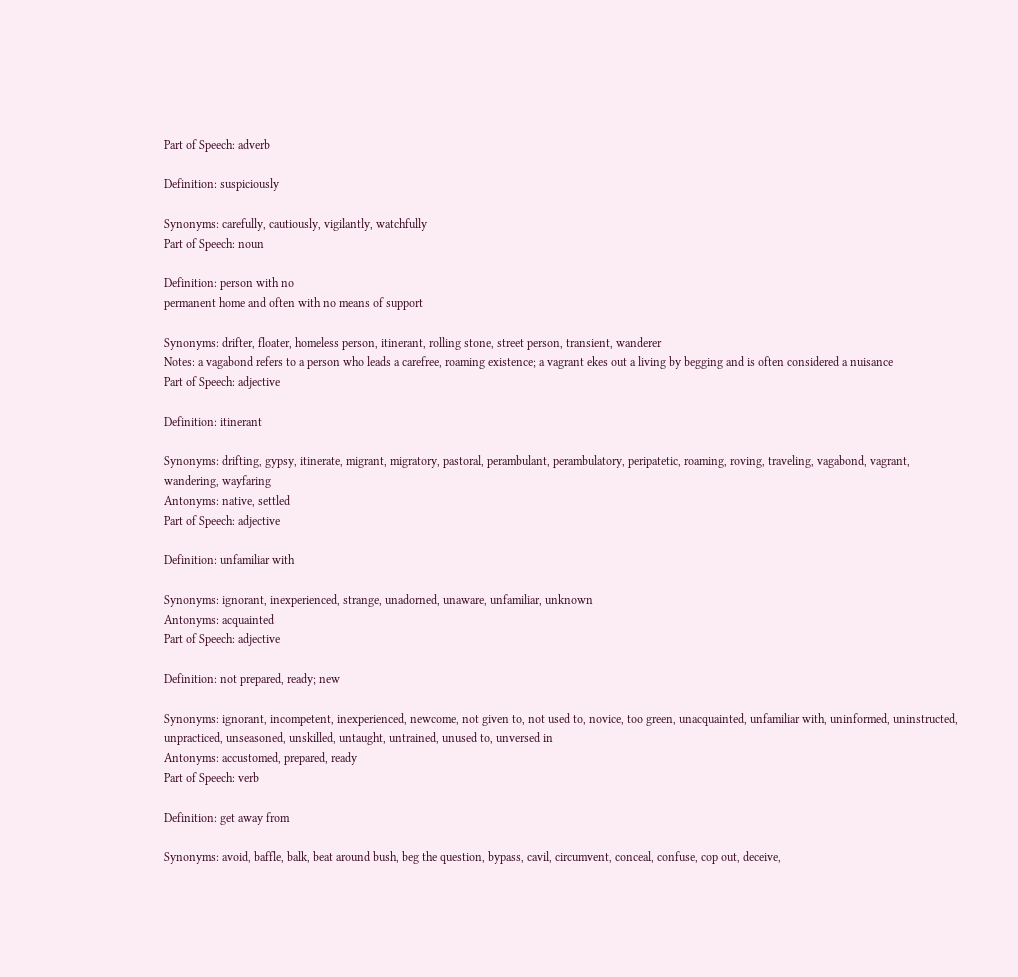Part of Speech: adverb

Definition: suspiciously

Synonyms: carefully, cautiously, vigilantly, watchfully
Part of Speech: noun

Definition: person with no
permanent home and often with no means of support

Synonyms: drifter, floater, homeless person, itinerant, rolling stone, street person, transient, wanderer
Notes: a vagabond refers to a person who leads a carefree, roaming existence; a vagrant ekes out a living by begging and is often considered a nuisance
Part of Speech: adjective

Definition: itinerant

Synonyms: drifting, gypsy, itinerate, migrant, migratory, pastoral, perambulant, perambulatory, peripatetic, roaming, roving, traveling, vagabond, vagrant, wandering, wayfaring
Antonyms: native, settled
Part of Speech: adjective

Definition: unfamiliar with

Synonyms: ignorant, inexperienced, strange, unadorned, unaware, unfamiliar, unknown
Antonyms: acquainted
Part of Speech: adjective

Definition: not prepared, ready; new

Synonyms: ignorant, incompetent, inexperienced, newcome, not given to, not used to, novice, too green, unacquainted, unfamiliar with, uninformed, uninstructed, unpracticed, unseasoned, unskilled, untaught, untrained, unused to, unversed in
Antonyms: accustomed, prepared, ready
Part of Speech: verb

Definition: get away from

Synonyms: avoid, baffle, balk, beat around bush, beg the question, bypass, cavil, circumvent, conceal, confuse, cop out, deceive,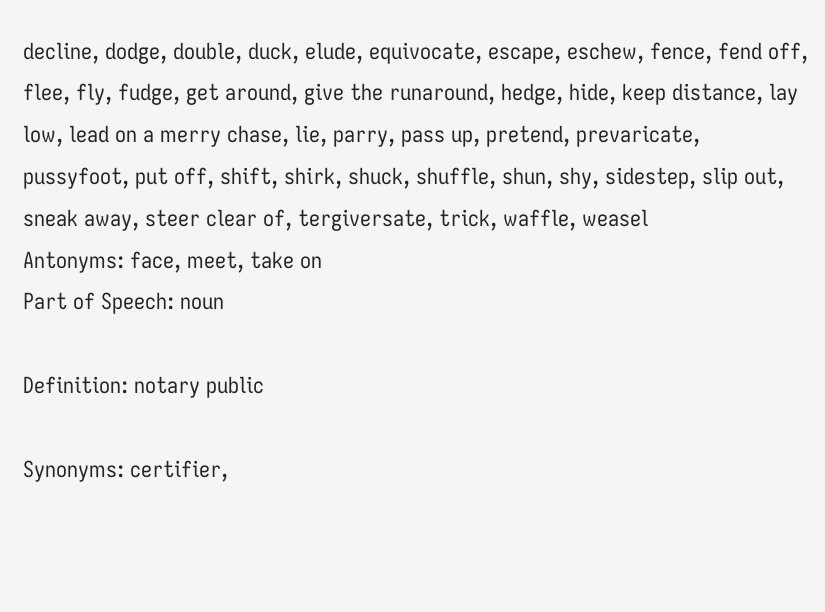decline, dodge, double, duck, elude, equivocate, escape, eschew, fence, fend off, flee, fly, fudge, get around, give the runaround, hedge, hide, keep distance, lay low, lead on a merry chase, lie, parry, pass up, pretend, prevaricate, pussyfoot, put off, shift, shirk, shuck, shuffle, shun, shy, sidestep, slip out, sneak away, steer clear of, tergiversate, trick, waffle, weasel
Antonyms: face, meet, take on
Part of Speech: noun

Definition: notary public

Synonyms: certifier,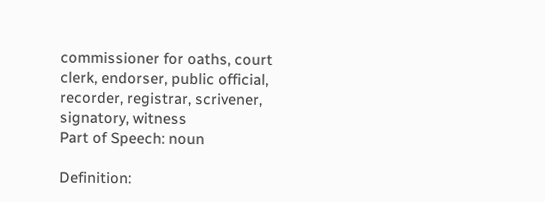commissioner for oaths, court clerk, endorser, public official, recorder, registrar, scrivener, signatory, witness
Part of Speech: noun

Definition: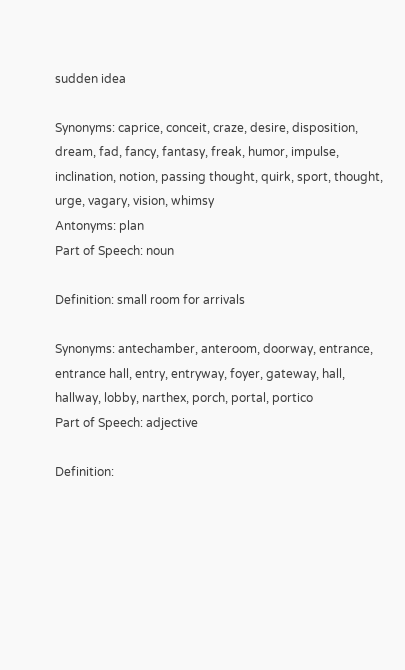sudden idea

Synonyms: caprice, conceit, craze, desire, disposition, dream, fad, fancy, fantasy, freak, humor, impulse, inclination, notion, passing thought, quirk, sport, thought, urge, vagary, vision, whimsy
Antonyms: plan
Part of Speech: noun

Definition: small room for arrivals

Synonyms: antechamber, anteroom, doorway, entrance, entrance hall, entry, entryway, foyer, gateway, hall, hallway, lobby, narthex, porch, portal, portico
Part of Speech: adjective

Definition: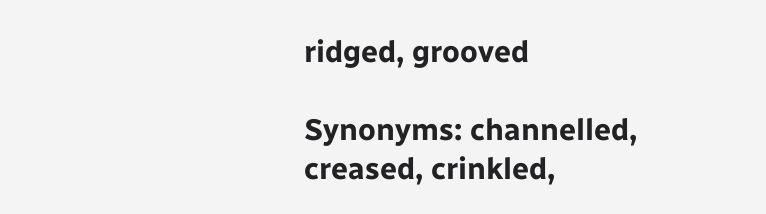ridged, grooved

Synonyms: channelled, creased, crinkled,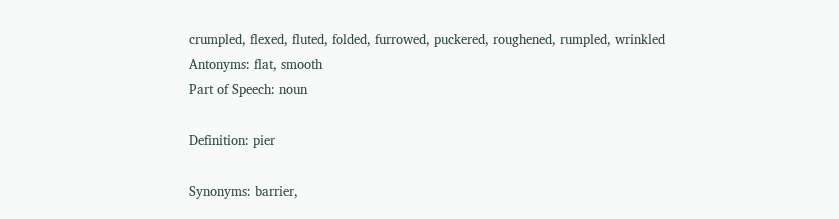crumpled, flexed, fluted, folded, furrowed, puckered, roughened, rumpled, wrinkled
Antonyms: flat, smooth
Part of Speech: noun

Definition: pier

Synonyms: barrier,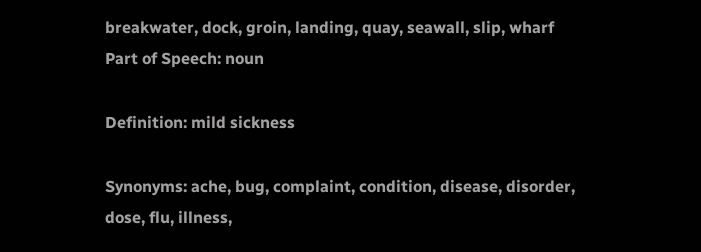breakwater, dock, groin, landing, quay, seawall, slip, wharf
Part of Speech: noun

Definition: mild sickness

Synonyms: ache, bug, complaint, condition, disease, disorder, dose, flu, illness,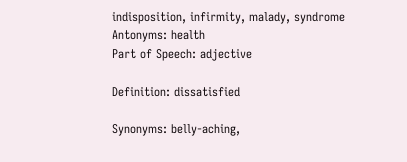indisposition, infirmity, malady, syndrome
Antonyms: health
Part of Speech: adjective

Definition: dissatisfied

Synonyms: belly-aching,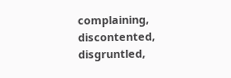complaining, discontented, disgruntled,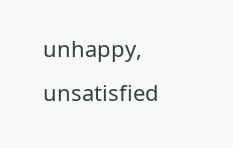unhappy, unsatisfied